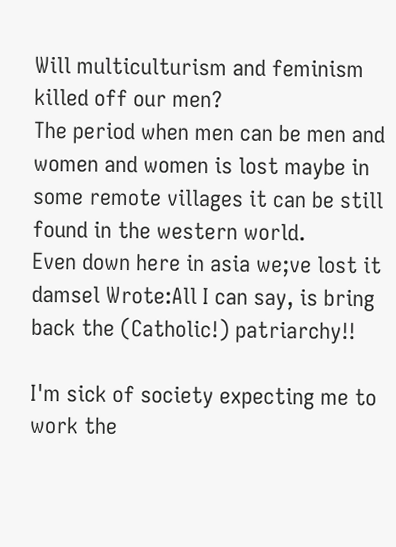Will multiculturism and feminism killed off our men?
The period when men can be men and women and women is lost maybe in some remote villages it can be still found in the western world.
Even down here in asia we;ve lost it
damsel Wrote:All I can say, is bring back the (Catholic!) patriarchy!!

I'm sick of society expecting me to work the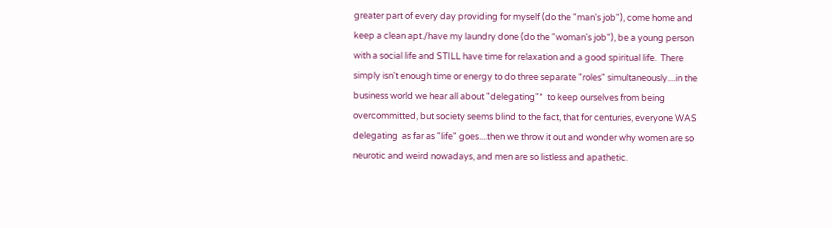greater part of every day providing for myself (do the "man's job"), come home and keep a clean apt./have my laundry done (do the "woman's job"), be a young person with a social life and STILL have time for relaxation and a good spiritual life.  There simply isn't enough time or energy to do three separate "roles" simultaneously....in the business world we hear all about "delegating"*  to keep ourselves from being overcommitted, but society seems blind to the fact, that for centuries, everyone WAS delegating  as far as "life" goes....then we throw it out and wonder why women are so neurotic and weird nowadays, and men are so listless and apathetic.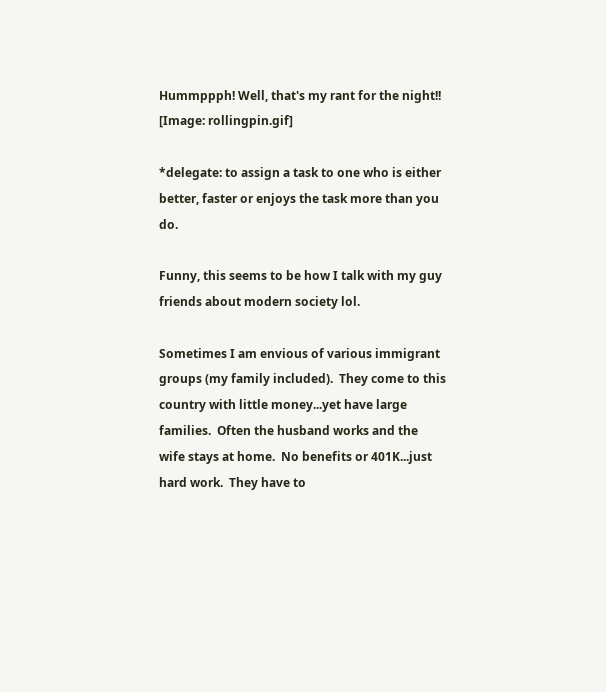Hummppph! Well, that's my rant for the night!! [Image: rollingpin.gif]

*delegate: to assign a task to one who is either better, faster or enjoys the task more than you do.

Funny, this seems to be how I talk with my guy friends about modern society lol.

Sometimes I am envious of various immigrant groups (my family included).  They come to this country with little money...yet have large families.  Often the husband works and the wife stays at home.  No benefits or 401K...just hard work.  They have to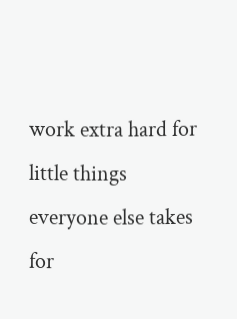work extra hard for little things everyone else takes for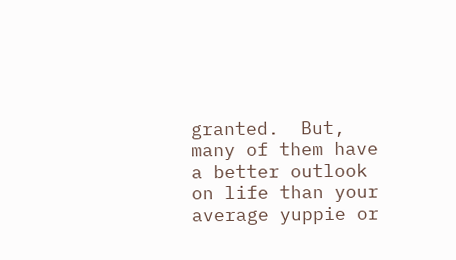granted.  But, many of them have a better outlook on life than your average yuppie or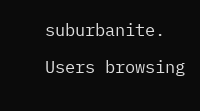suburbanite.

Users browsing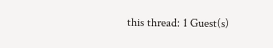this thread: 1 Guest(s)